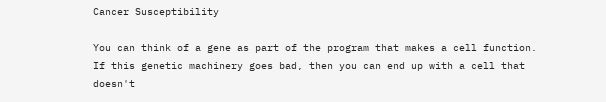Cancer Susceptibility

You can think of a gene as part of the program that makes a cell function. If this genetic machinery goes bad, then you can end up with a cell that doesn't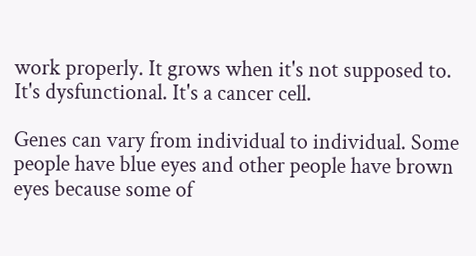work properly. It grows when it's not supposed to. It's dysfunctional. It's a cancer cell.

Genes can vary from individual to individual. Some people have blue eyes and other people have brown eyes because some of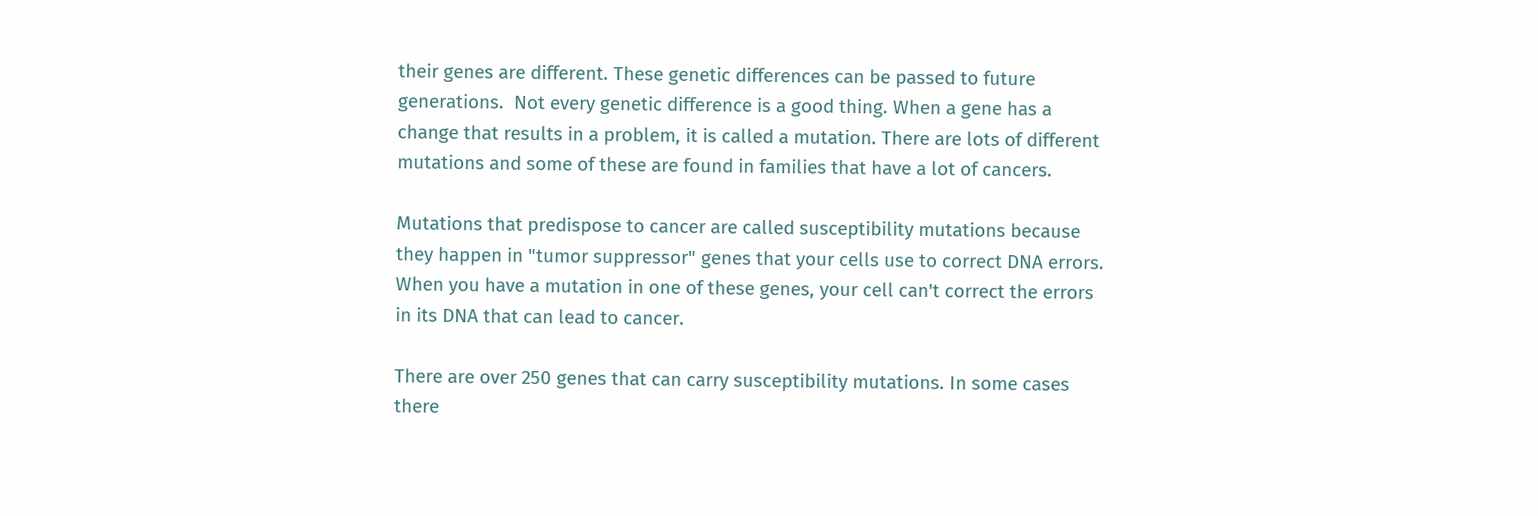their genes are different. These genetic differences can be passed to future generations.  Not every genetic difference is a good thing. When a gene has a change that results in a problem, it is called a mutation. There are lots of different mutations and some of these are found in families that have a lot of cancers.

Mutations that predispose to cancer are called susceptibility mutations because they happen in "tumor suppressor" genes that your cells use to correct DNA errors. When you have a mutation in one of these genes, your cell can't correct the errors in its DNA that can lead to cancer.

There are over 250 genes that can carry susceptibility mutations. In some cases there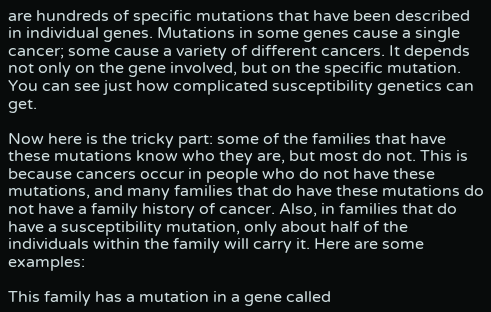are hundreds of specific mutations that have been described in individual genes. Mutations in some genes cause a single cancer; some cause a variety of different cancers. It depends not only on the gene involved, but on the specific mutation. You can see just how complicated susceptibility genetics can get.

Now here is the tricky part: some of the families that have these mutations know who they are, but most do not. This is because cancers occur in people who do not have these mutations, and many families that do have these mutations do not have a family history of cancer. Also, in families that do have a susceptibility mutation, only about half of the individuals within the family will carry it. Here are some examples:

This family has a mutation in a gene called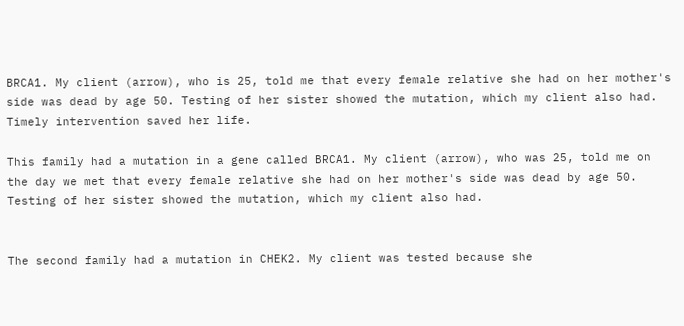BRCA1. My client (arrow), who is 25, told me that every female relative she had on her mother's side was dead by age 50. Testing of her sister showed the mutation, which my client also had. Timely intervention saved her life.

This family had a mutation in a gene called BRCA1. My client (arrow), who was 25, told me on the day we met that every female relative she had on her mother's side was dead by age 50. Testing of her sister showed the mutation, which my client also had.


The second family had a mutation in CHEK2. My client was tested because she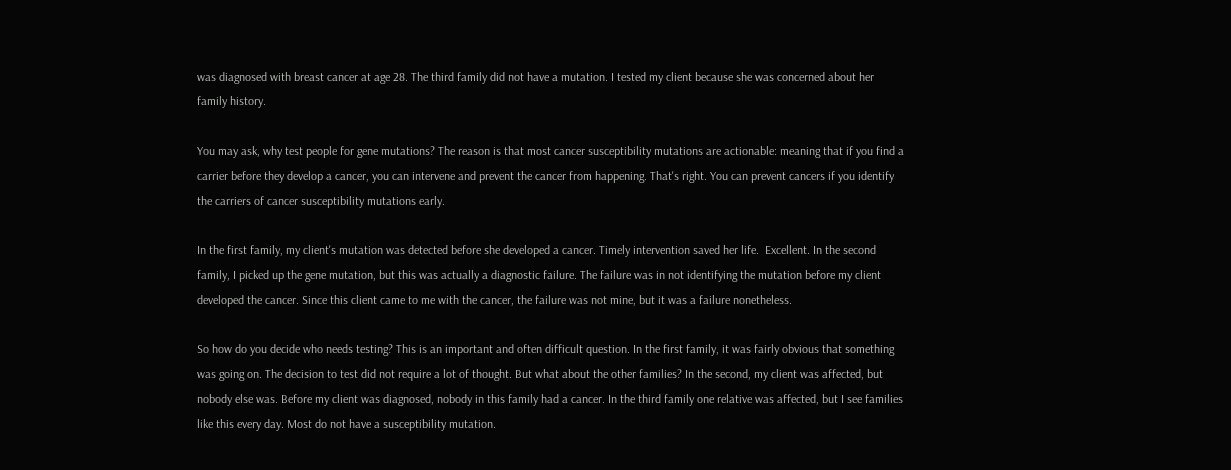was diagnosed with breast cancer at age 28. The third family did not have a mutation. I tested my client because she was concerned about her family history.

You may ask, why test people for gene mutations? The reason is that most cancer susceptibility mutations are actionable: meaning that if you find a carrier before they develop a cancer, you can intervene and prevent the cancer from happening. That's right. You can prevent cancers if you identify the carriers of cancer susceptibility mutations early.

In the first family, my client's mutation was detected before she developed a cancer. Timely intervention saved her life.  Excellent. In the second family, I picked up the gene mutation, but this was actually a diagnostic failure. The failure was in not identifying the mutation before my client developed the cancer. Since this client came to me with the cancer, the failure was not mine, but it was a failure nonetheless.

So how do you decide who needs testing? This is an important and often difficult question. In the first family, it was fairly obvious that something was going on. The decision to test did not require a lot of thought. But what about the other families? In the second, my client was affected, but nobody else was. Before my client was diagnosed, nobody in this family had a cancer. In the third family one relative was affected, but I see families like this every day. Most do not have a susceptibility mutation.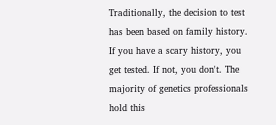Traditionally, the decision to test has been based on family history. If you have a scary history, you get tested. If not, you don't. The majority of genetics professionals hold this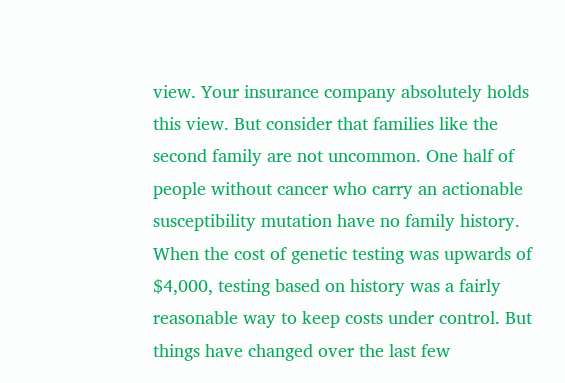view. Your insurance company absolutely holds this view. But consider that families like the second family are not uncommon. One half of people without cancer who carry an actionable susceptibility mutation have no family history.  When the cost of genetic testing was upwards of $4,000, testing based on history was a fairly reasonable way to keep costs under control. But things have changed over the last few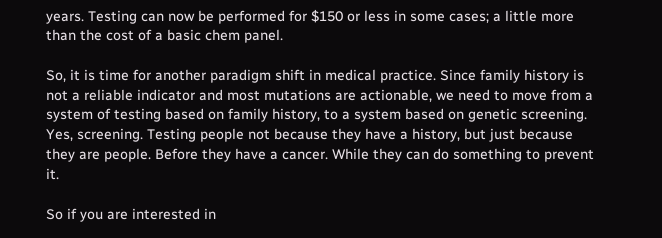years. Testing can now be performed for $150 or less in some cases; a little more than the cost of a basic chem panel.

So, it is time for another paradigm shift in medical practice. Since family history is not a reliable indicator and most mutations are actionable, we need to move from a system of testing based on family history, to a system based on genetic screening. Yes, screening. Testing people not because they have a history, but just because they are people. Before they have a cancer. While they can do something to prevent it.

So if you are interested in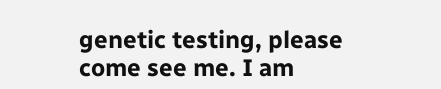genetic testing, please come see me. I am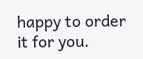happy to order it for you.